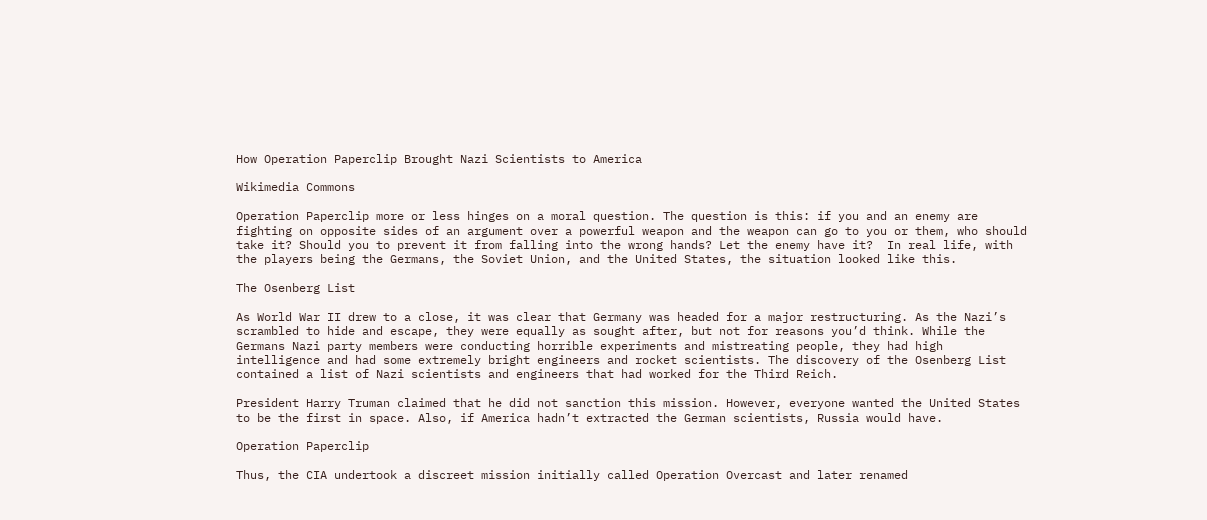How Operation Paperclip Brought Nazi Scientists to America

Wikimedia Commons

Operation Paperclip more or less hinges on a moral question. The question is this: if you and an enemy are fighting on opposite sides of an argument over a powerful weapon and the weapon can go to you or them, who should take it? Should you to prevent it from falling into the wrong hands? Let the enemy have it?  In real life, with the players being the Germans, the Soviet Union, and the United States, the situation looked like this.

The Osenberg List

As World War II drew to a close, it was clear that Germany was headed for a major restructuring. As the Nazi’s scrambled to hide and escape, they were equally as sought after, but not for reasons you’d think. While the Germans Nazi party members were conducting horrible experiments and mistreating people, they had high intelligence and had some extremely bright engineers and rocket scientists. The discovery of the Osenberg List contained a list of Nazi scientists and engineers that had worked for the Third Reich.

President Harry Truman claimed that he did not sanction this mission. However, everyone wanted the United States to be the first in space. Also, if America hadn’t extracted the German scientists, Russia would have.

Operation Paperclip

Thus, the CIA undertook a discreet mission initially called Operation Overcast and later renamed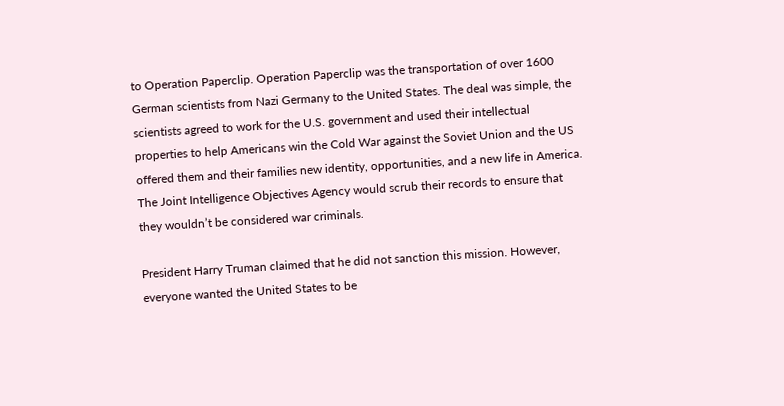to Operation Paperclip. Operation Paperclip was the transportation of over 1600 German scientists from Nazi Germany to the United States. The deal was simple, the scientists agreed to work for the U.S. government and used their intellectual properties to help Americans win the Cold War against the Soviet Union and the US offered them and their families new identity, opportunities, and a new life in America. The Joint Intelligence Objectives Agency would scrub their records to ensure that they wouldn’t be considered war criminals.

President Harry Truman claimed that he did not sanction this mission. However, everyone wanted the United States to be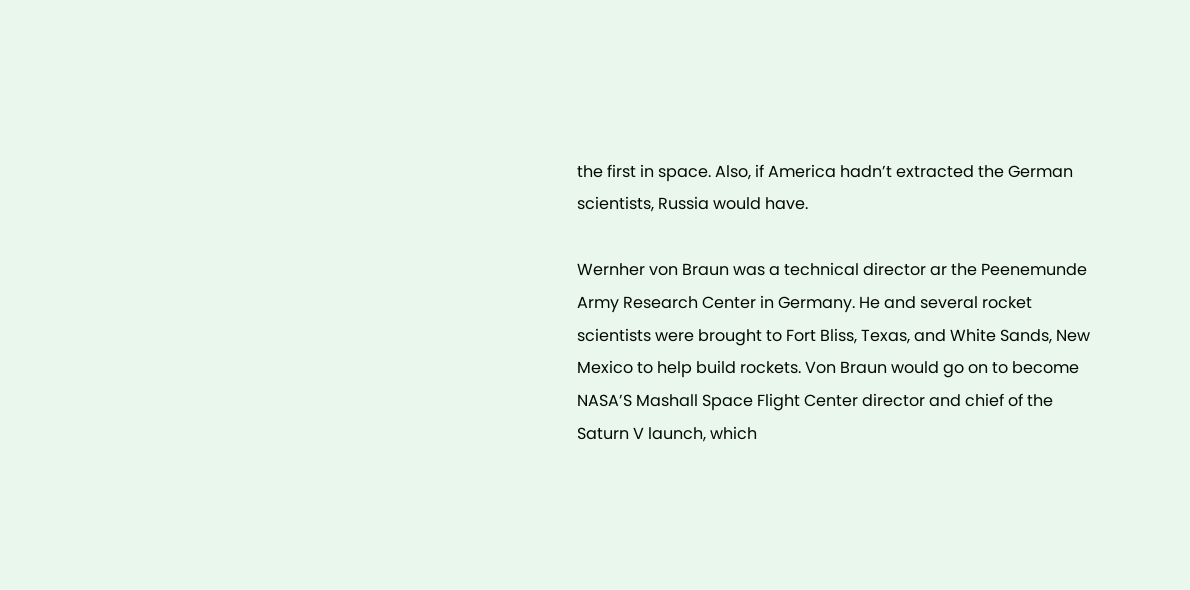the first in space. Also, if America hadn’t extracted the German scientists, Russia would have.

Wernher von Braun was a technical director ar the Peenemunde Army Research Center in Germany. He and several rocket scientists were brought to Fort Bliss, Texas, and White Sands, New Mexico to help build rockets. Von Braun would go on to become NASA’S Mashall Space Flight Center director and chief of the Saturn V launch, which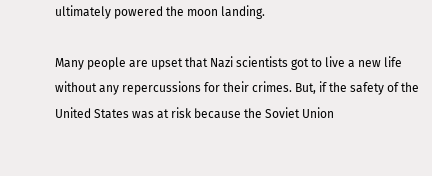ultimately powered the moon landing.

Many people are upset that Nazi scientists got to live a new life without any repercussions for their crimes. But, if the safety of the United States was at risk because the Soviet Union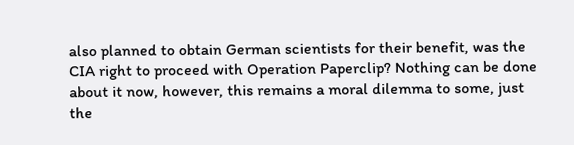also planned to obtain German scientists for their benefit, was the CIA right to proceed with Operation Paperclip? Nothing can be done about it now, however, this remains a moral dilemma to some, just the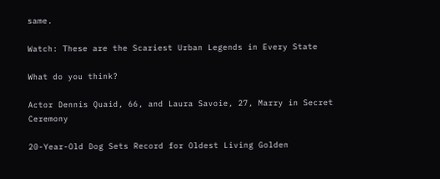same.

Watch: These are the Scariest Urban Legends in Every State

What do you think?

Actor Dennis Quaid, 66, and Laura Savoie, 27, Marry in Secret Ceremony

20-Year-Old Dog Sets Record for Oldest Living Golden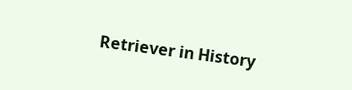Retriever in History